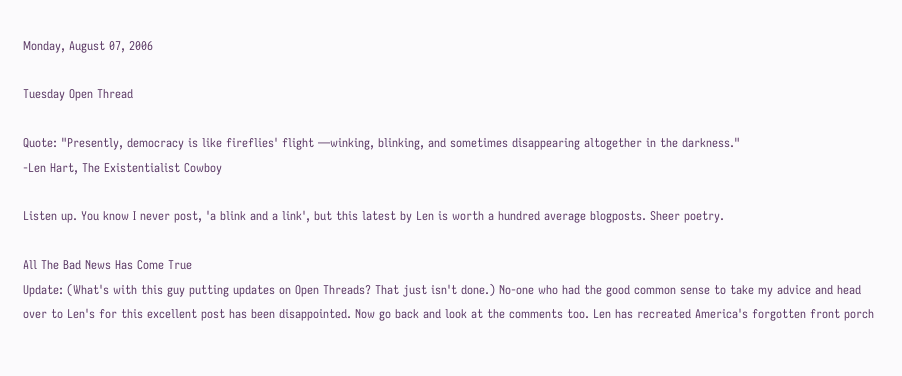Monday, August 07, 2006

Tuesday Open Thread

Quote: "Presently, democracy is like fireflies' flight —winking, blinking, and sometimes disappearing altogether in the darkness."
-Len Hart, The Existentialist Cowboy

Listen up. You know I never post, 'a blink and a link', but this latest by Len is worth a hundred average blogposts. Sheer poetry.

All The Bad News Has Come True
Update: (What's with this guy putting updates on Open Threads? That just isn't done.) No-one who had the good common sense to take my advice and head over to Len's for this excellent post has been disappointed. Now go back and look at the comments too. Len has recreated America's forgotten front porch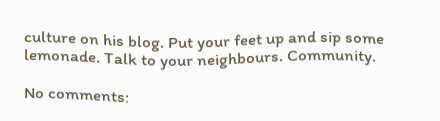culture on his blog. Put your feet up and sip some lemonade. Talk to your neighbours. Community.

No comments: